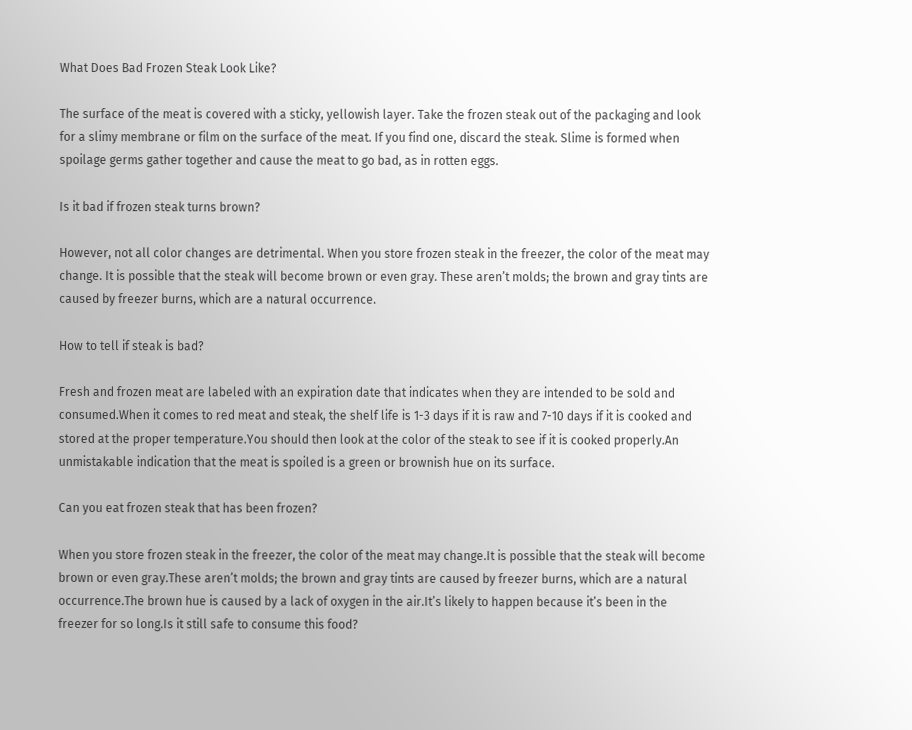What Does Bad Frozen Steak Look Like?

The surface of the meat is covered with a sticky, yellowish layer. Take the frozen steak out of the packaging and look for a slimy membrane or film on the surface of the meat. If you find one, discard the steak. Slime is formed when spoilage germs gather together and cause the meat to go bad, as in rotten eggs.

Is it bad if frozen steak turns brown?

However, not all color changes are detrimental. When you store frozen steak in the freezer, the color of the meat may change. It is possible that the steak will become brown or even gray. These aren’t molds; the brown and gray tints are caused by freezer burns, which are a natural occurrence.

How to tell if steak is bad?

Fresh and frozen meat are labeled with an expiration date that indicates when they are intended to be sold and consumed.When it comes to red meat and steak, the shelf life is 1-3 days if it is raw and 7-10 days if it is cooked and stored at the proper temperature.You should then look at the color of the steak to see if it is cooked properly.An unmistakable indication that the meat is spoiled is a green or brownish hue on its surface.

Can you eat frozen steak that has been frozen?

When you store frozen steak in the freezer, the color of the meat may change.It is possible that the steak will become brown or even gray.These aren’t molds; the brown and gray tints are caused by freezer burns, which are a natural occurrence.The brown hue is caused by a lack of oxygen in the air.It’s likely to happen because it’s been in the freezer for so long.Is it still safe to consume this food?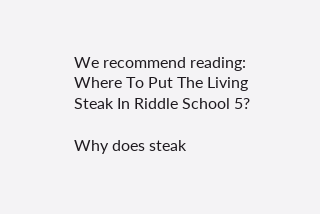We recommend reading:  Where To Put The Living Steak In Riddle School 5?

Why does steak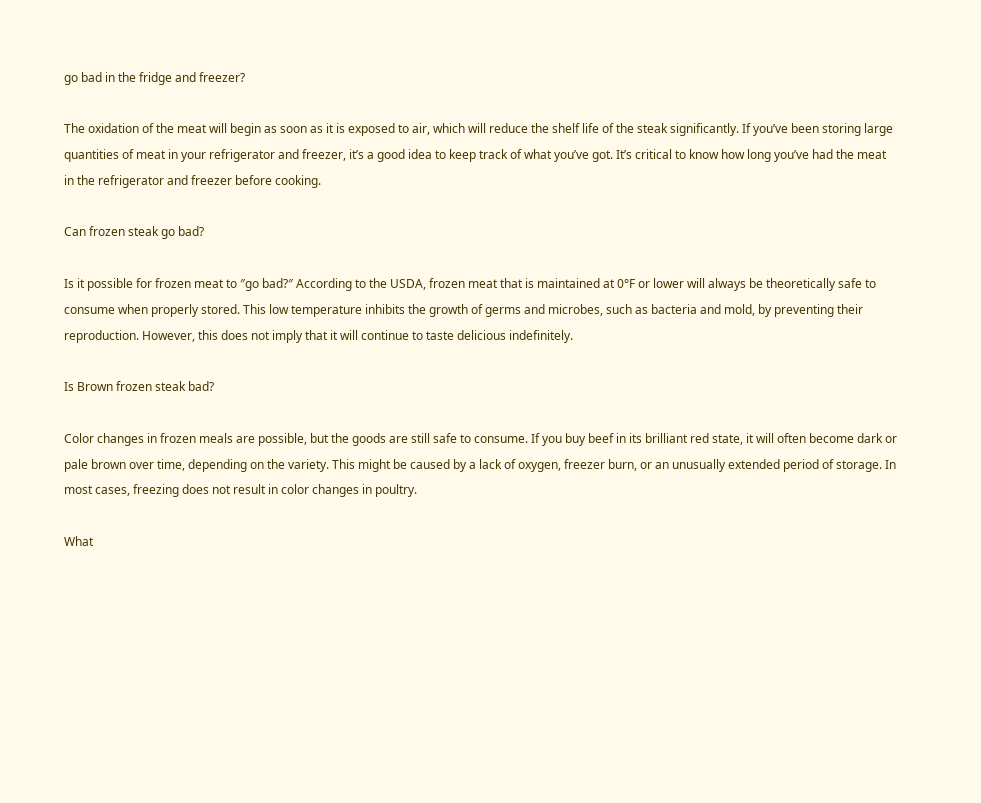go bad in the fridge and freezer?

The oxidation of the meat will begin as soon as it is exposed to air, which will reduce the shelf life of the steak significantly. If you’ve been storing large quantities of meat in your refrigerator and freezer, it’s a good idea to keep track of what you’ve got. It’s critical to know how long you’ve had the meat in the refrigerator and freezer before cooking.

Can frozen steak go bad?

Is it possible for frozen meat to ″go bad?″ According to the USDA, frozen meat that is maintained at 0°F or lower will always be theoretically safe to consume when properly stored. This low temperature inhibits the growth of germs and microbes, such as bacteria and mold, by preventing their reproduction. However, this does not imply that it will continue to taste delicious indefinitely.

Is Brown frozen steak bad?

Color changes in frozen meals are possible, but the goods are still safe to consume. If you buy beef in its brilliant red state, it will often become dark or pale brown over time, depending on the variety. This might be caused by a lack of oxygen, freezer burn, or an unusually extended period of storage. In most cases, freezing does not result in color changes in poultry.

What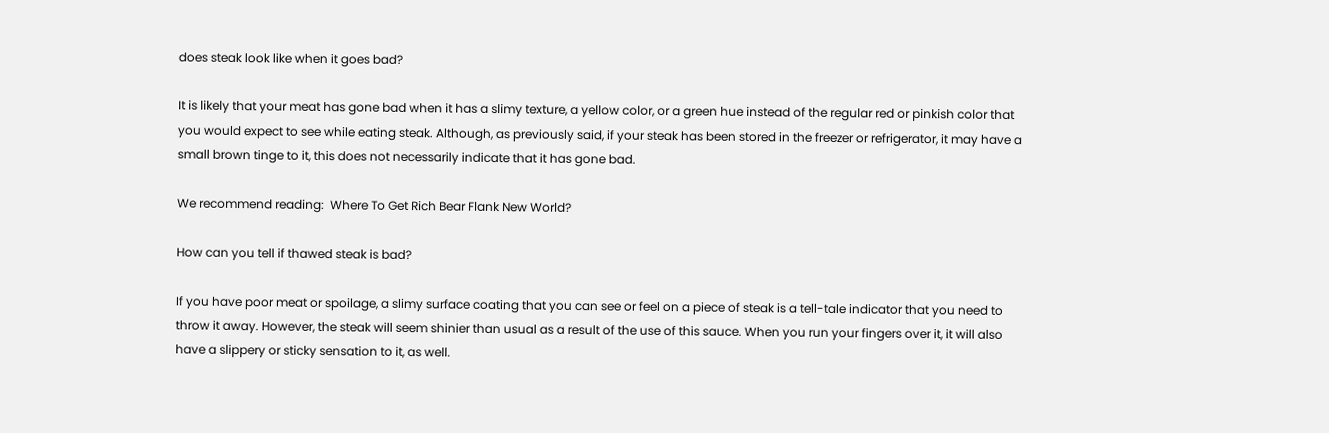does steak look like when it goes bad?

It is likely that your meat has gone bad when it has a slimy texture, a yellow color, or a green hue instead of the regular red or pinkish color that you would expect to see while eating steak. Although, as previously said, if your steak has been stored in the freezer or refrigerator, it may have a small brown tinge to it, this does not necessarily indicate that it has gone bad.

We recommend reading:  Where To Get Rich Bear Flank New World?

How can you tell if thawed steak is bad?

If you have poor meat or spoilage, a slimy surface coating that you can see or feel on a piece of steak is a tell-tale indicator that you need to throw it away. However, the steak will seem shinier than usual as a result of the use of this sauce. When you run your fingers over it, it will also have a slippery or sticky sensation to it, as well.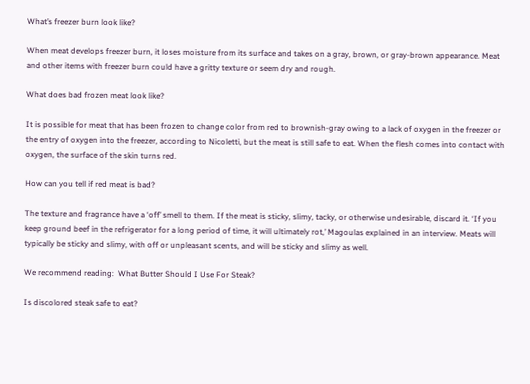What’s freezer burn look like?

When meat develops freezer burn, it loses moisture from its surface and takes on a gray, brown, or gray-brown appearance. Meat and other items with freezer burn could have a gritty texture or seem dry and rough.

What does bad frozen meat look like?

It is possible for meat that has been frozen to change color from red to brownish-gray owing to a lack of oxygen in the freezer or the entry of oxygen into the freezer, according to Nicoletti, but the meat is still safe to eat. When the flesh comes into contact with oxygen, the surface of the skin turns red.

How can you tell if red meat is bad?

The texture and fragrance have a ‘off’ smell to them. If the meat is sticky, slimy, tacky, or otherwise undesirable, discard it. ‘If you keep ground beef in the refrigerator for a long period of time, it will ultimately rot,’ Magoulas explained in an interview. Meats will typically be sticky and slimy, with off or unpleasant scents, and will be sticky and slimy as well.

We recommend reading:  What Butter Should I Use For Steak?

Is discolored steak safe to eat?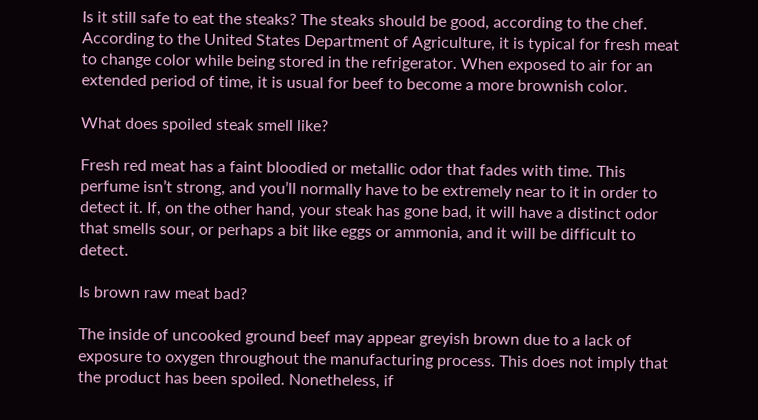Is it still safe to eat the steaks? The steaks should be good, according to the chef. According to the United States Department of Agriculture, it is typical for fresh meat to change color while being stored in the refrigerator. When exposed to air for an extended period of time, it is usual for beef to become a more brownish color.

What does spoiled steak smell like?

Fresh red meat has a faint bloodied or metallic odor that fades with time. This perfume isn’t strong, and you’ll normally have to be extremely near to it in order to detect it. If, on the other hand, your steak has gone bad, it will have a distinct odor that smells sour, or perhaps a bit like eggs or ammonia, and it will be difficult to detect.

Is brown raw meat bad?

The inside of uncooked ground beef may appear greyish brown due to a lack of exposure to oxygen throughout the manufacturing process. This does not imply that the product has been spoiled. Nonetheless, if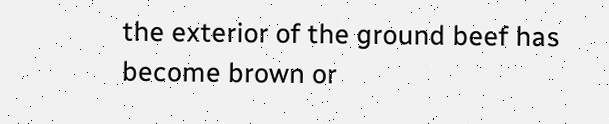the exterior of the ground beef has become brown or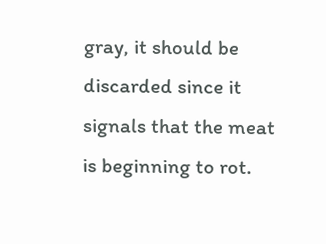gray, it should be discarded since it signals that the meat is beginning to rot.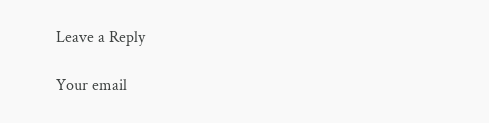Leave a Reply

Your email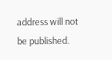address will not be published.